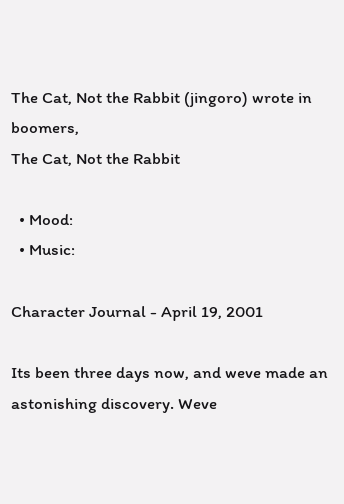The Cat, Not the Rabbit (jingoro) wrote in boomers,
The Cat, Not the Rabbit

  • Mood:
  • Music:

Character Journal - April 19, 2001

Its been three days now, and weve made an astonishing discovery. Weve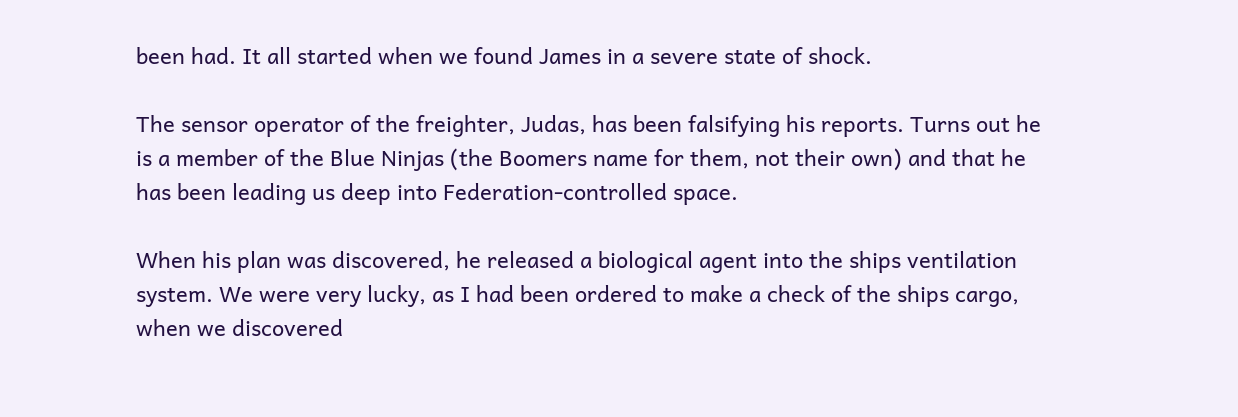been had. It all started when we found James in a severe state of shock.

The sensor operator of the freighter, Judas, has been falsifying his reports. Turns out he is a member of the Blue Ninjas (the Boomers name for them, not their own) and that he has been leading us deep into Federation-controlled space.

When his plan was discovered, he released a biological agent into the ships ventilation system. We were very lucky, as I had been ordered to make a check of the ships cargo, when we discovered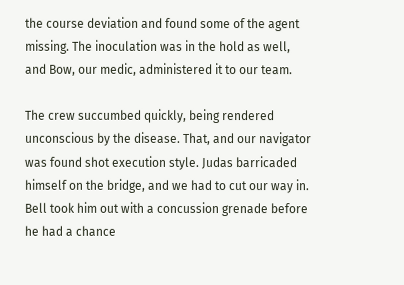the course deviation and found some of the agent missing. The inoculation was in the hold as well, and Bow, our medic, administered it to our team.

The crew succumbed quickly, being rendered unconscious by the disease. That, and our navigator was found shot execution style. Judas barricaded himself on the bridge, and we had to cut our way in. Bell took him out with a concussion grenade before he had a chance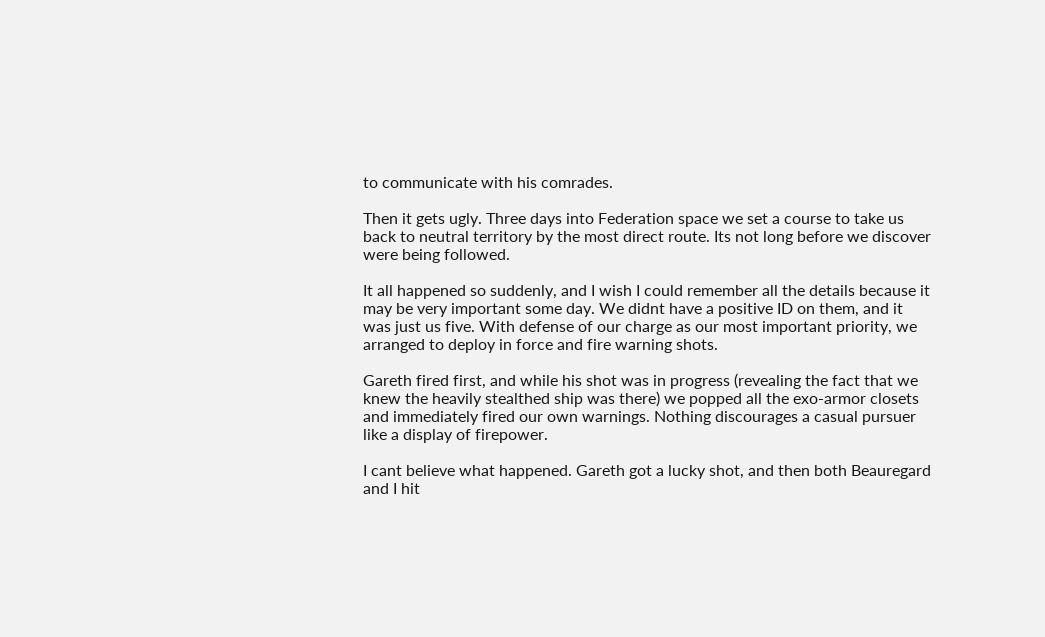to communicate with his comrades.

Then it gets ugly. Three days into Federation space we set a course to take us back to neutral territory by the most direct route. Its not long before we discover were being followed.

It all happened so suddenly, and I wish I could remember all the details because it may be very important some day. We didnt have a positive ID on them, and it was just us five. With defense of our charge as our most important priority, we arranged to deploy in force and fire warning shots.

Gareth fired first, and while his shot was in progress (revealing the fact that we knew the heavily stealthed ship was there) we popped all the exo-armor closets and immediately fired our own warnings. Nothing discourages a casual pursuer like a display of firepower.

I cant believe what happened. Gareth got a lucky shot, and then both Beauregard and I hit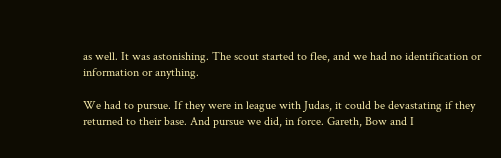as well. It was astonishing. The scout started to flee, and we had no identification or information or anything.

We had to pursue. If they were in league with Judas, it could be devastating if they returned to their base. And pursue we did, in force. Gareth, Bow and I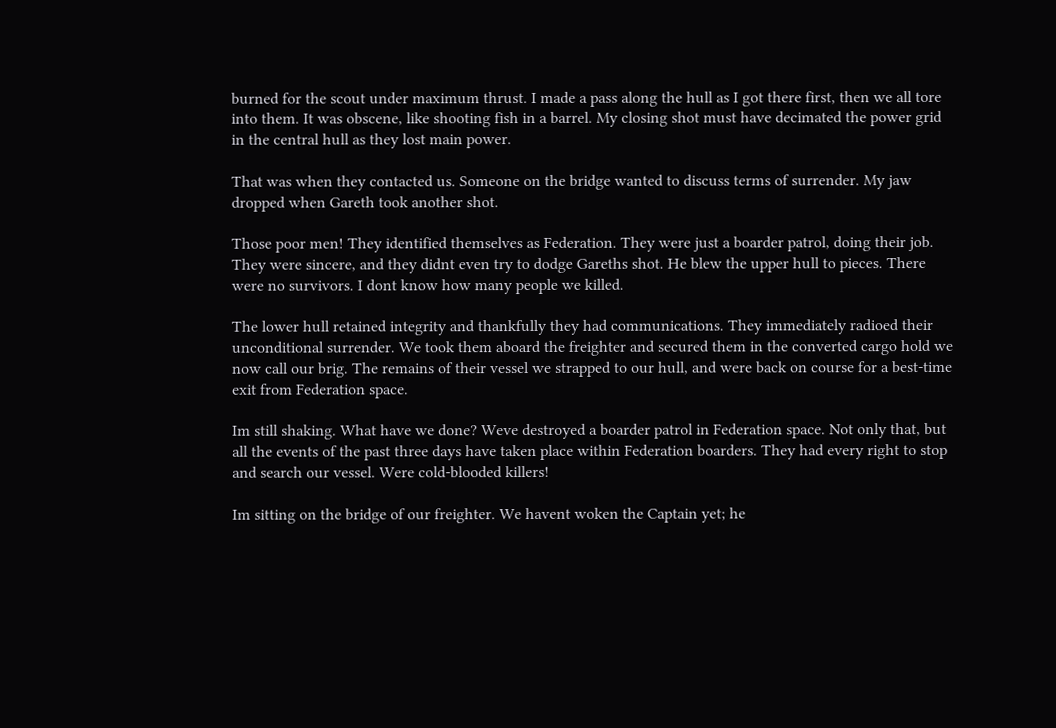burned for the scout under maximum thrust. I made a pass along the hull as I got there first, then we all tore into them. It was obscene, like shooting fish in a barrel. My closing shot must have decimated the power grid in the central hull as they lost main power.

That was when they contacted us. Someone on the bridge wanted to discuss terms of surrender. My jaw dropped when Gareth took another shot.

Those poor men! They identified themselves as Federation. They were just a boarder patrol, doing their job. They were sincere, and they didnt even try to dodge Gareths shot. He blew the upper hull to pieces. There were no survivors. I dont know how many people we killed.

The lower hull retained integrity and thankfully they had communications. They immediately radioed their unconditional surrender. We took them aboard the freighter and secured them in the converted cargo hold we now call our brig. The remains of their vessel we strapped to our hull, and were back on course for a best-time exit from Federation space.

Im still shaking. What have we done? Weve destroyed a boarder patrol in Federation space. Not only that, but all the events of the past three days have taken place within Federation boarders. They had every right to stop and search our vessel. Were cold-blooded killers!

Im sitting on the bridge of our freighter. We havent woken the Captain yet; he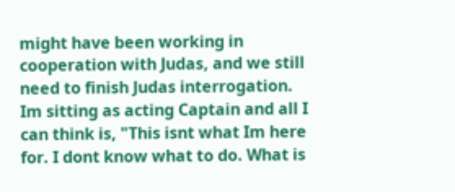might have been working in cooperation with Judas, and we still need to finish Judas interrogation. Im sitting as acting Captain and all I can think is, "This isnt what Im here for. I dont know what to do. What is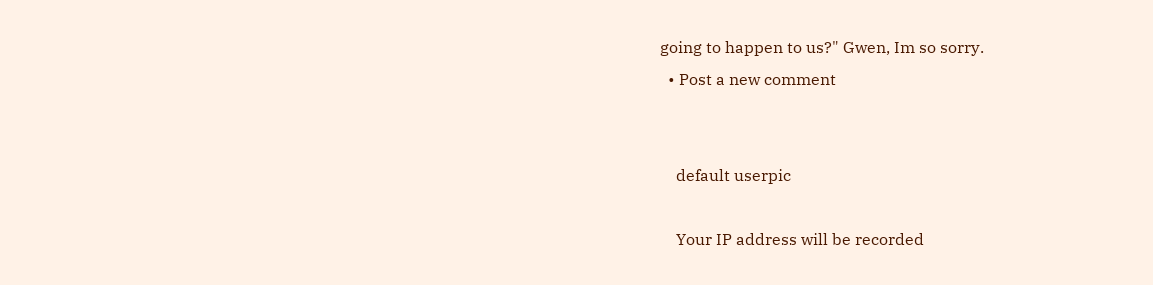going to happen to us?" Gwen, Im so sorry.
  • Post a new comment


    default userpic

    Your IP address will be recorded